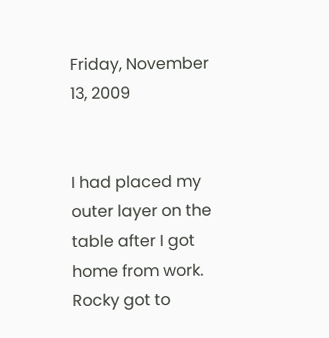Friday, November 13, 2009


I had placed my outer layer on the table after I got home from work. Rocky got to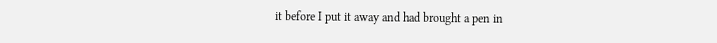it before I put it away and had brought a pen in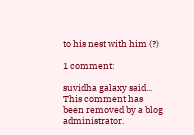to his nest with him (?)

1 comment:

suvidha galaxy said...
This comment has been removed by a blog administrator.